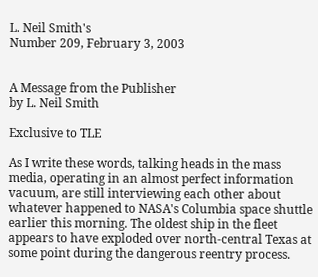L. Neil Smith's
Number 209, February 3, 2003


A Message from the Publisher
by L. Neil Smith

Exclusive to TLE

As I write these words, talking heads in the mass media, operating in an almost perfect information vacuum, are still interviewing each other about whatever happened to NASA's Columbia space shuttle earlier this morning. The oldest ship in the fleet appears to have exploded over north-central Texas at some point during the dangerous reentry process.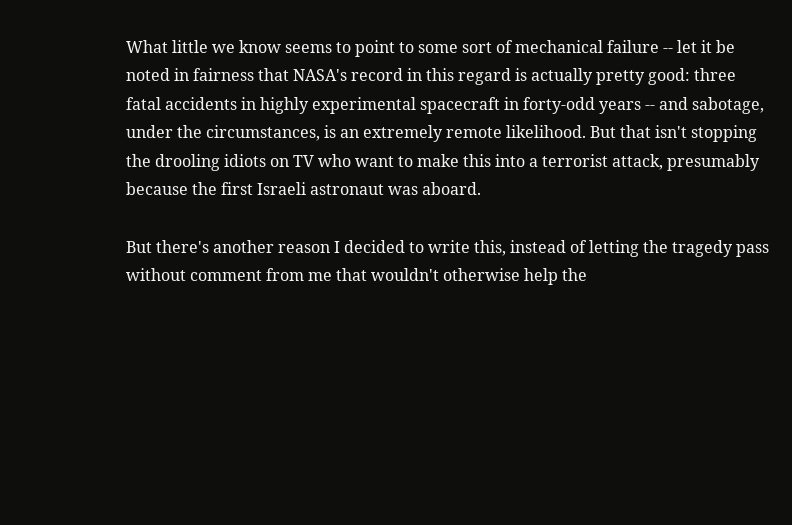What little we know seems to point to some sort of mechanical failure -- let it be noted in fairness that NASA's record in this regard is actually pretty good: three fatal accidents in highly experimental spacecraft in forty-odd years -- and sabotage, under the circumstances, is an extremely remote likelihood. But that isn't stopping the drooling idiots on TV who want to make this into a terrorist attack, presumably because the first Israeli astronaut was aboard.

But there's another reason I decided to write this, instead of letting the tragedy pass without comment from me that wouldn't otherwise help the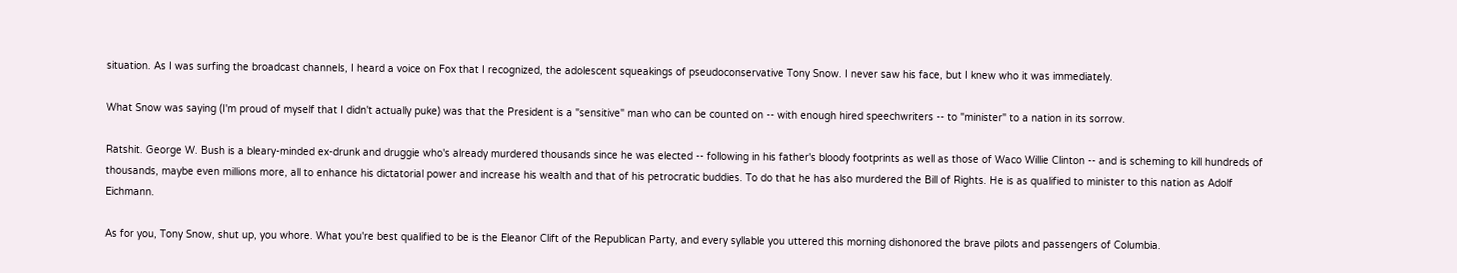situation. As I was surfing the broadcast channels, I heard a voice on Fox that I recognized, the adolescent squeakings of pseudoconservative Tony Snow. I never saw his face, but I knew who it was immediately.

What Snow was saying (I'm proud of myself that I didn't actually puke) was that the President is a "sensitive" man who can be counted on -- with enough hired speechwriters -- to "minister" to a nation in its sorrow.

Ratshit. George W. Bush is a bleary-minded ex-drunk and druggie who's already murdered thousands since he was elected -- following in his father's bloody footprints as well as those of Waco Willie Clinton -- and is scheming to kill hundreds of thousands, maybe even millions more, all to enhance his dictatorial power and increase his wealth and that of his petrocratic buddies. To do that he has also murdered the Bill of Rights. He is as qualified to minister to this nation as Adolf Eichmann.

As for you, Tony Snow, shut up, you whore. What you're best qualified to be is the Eleanor Clift of the Republican Party, and every syllable you uttered this morning dishonored the brave pilots and passengers of Columbia.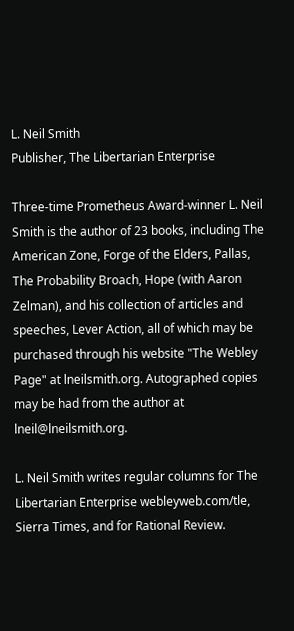L. Neil Smith
Publisher, The Libertarian Enterprise

Three-time Prometheus Award-winner L. Neil Smith is the author of 23 books, including The American Zone, Forge of the Elders, Pallas, The Probability Broach, Hope (with Aaron Zelman), and his collection of articles and speeches, Lever Action, all of which may be purchased through his website "The Webley Page" at lneilsmith.org. Autographed copies may be had from the author at lneil@lneilsmith.org.

L. Neil Smith writes regular columns for The Libertarian Enterprise webleyweb.com/tle, Sierra Times, and for Rational Review.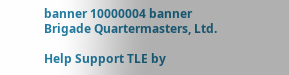banner 10000004 banner
Brigade Quartermasters, Ltd.

Help Support TLE by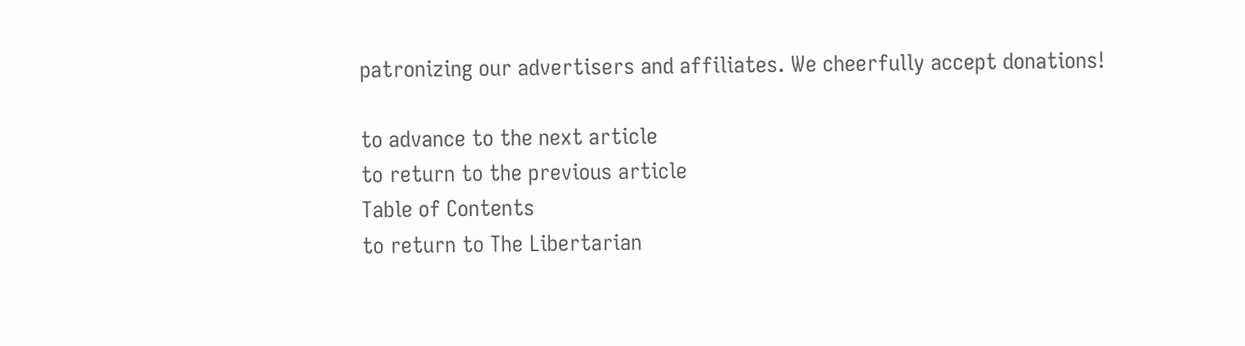patronizing our advertisers and affiliates. We cheerfully accept donations!

to advance to the next article
to return to the previous article
Table of Contents
to return to The Libertarian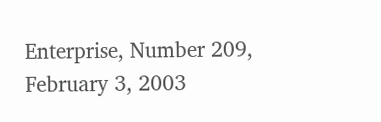Enterprise, Number 209, February 3, 2003